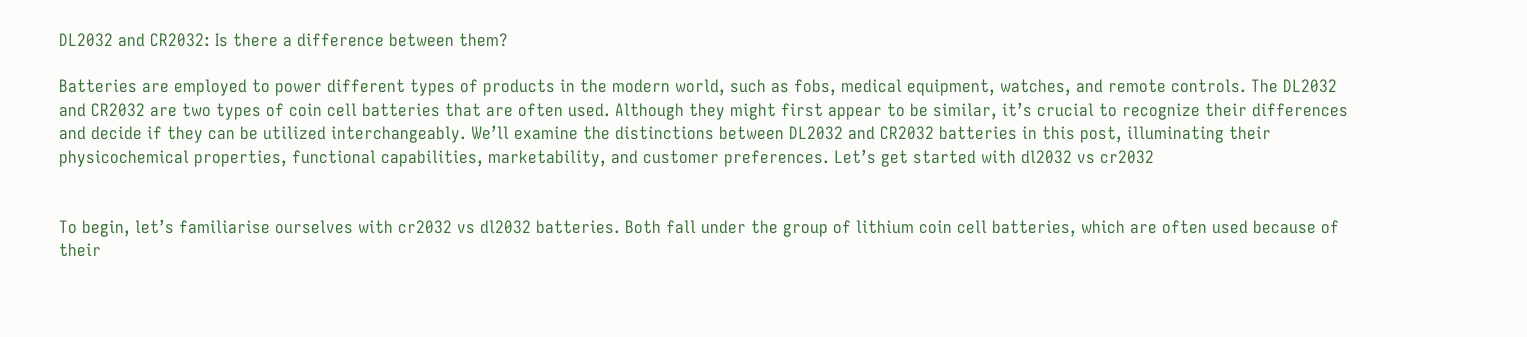DL2032 and CR2032: Is there a difference between them?

Batteries are employed to power different types of products in the modern world, such as fobs, medical equipment, watches, and remote controls. The DL2032 and CR2032 are two types of coin cell batteries that are often used. Although they might first appear to be similar, it’s crucial to recognize their differences and decide if they can be utilized interchangeably. We’ll examine the distinctions between DL2032 and CR2032 batteries in this post, illuminating their physicochemical properties, functional capabilities, marketability, and customer preferences. Let’s get started with dl2032 vs cr2032


To begin, let’s familiarise ourselves with cr2032 vs dl2032 batteries. Both fall under the group of lithium coin cell batteries, which are often used because of their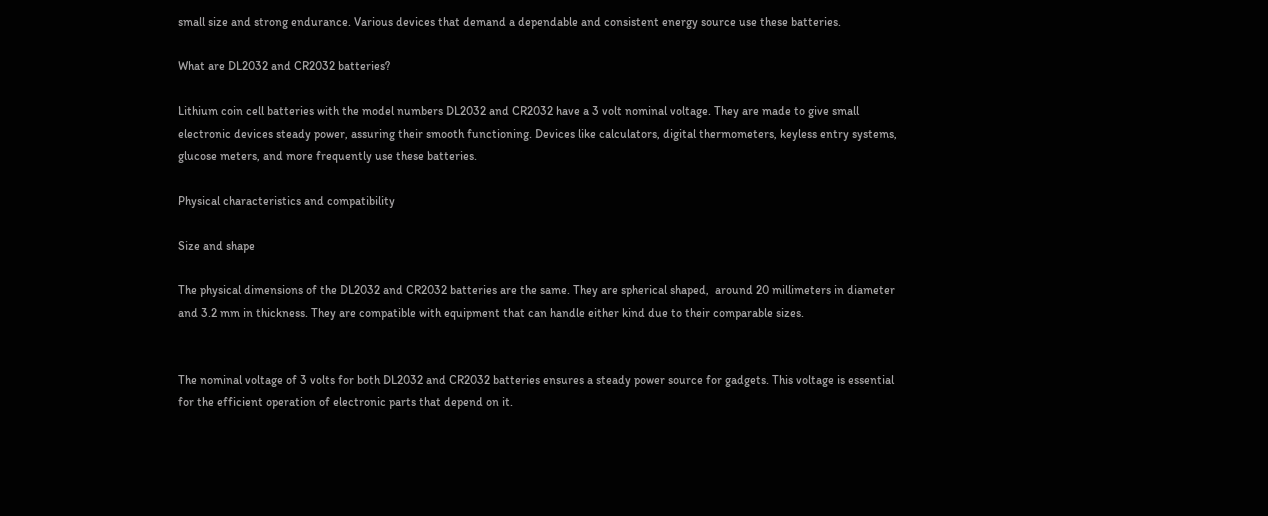small size and strong endurance. Various devices that demand a dependable and consistent energy source use these batteries.

What are DL2032 and CR2032 batteries?

Lithium coin cell batteries with the model numbers DL2032 and CR2032 have a 3 volt nominal voltage. They are made to give small electronic devices steady power, assuring their smooth functioning. Devices like calculators, digital thermometers, keyless entry systems, glucose meters, and more frequently use these batteries.

Physical characteristics and compatibility

Size and shape

The physical dimensions of the DL2032 and CR2032 batteries are the same. They are spherical shaped,  around 20 millimeters in diameter and 3.2 mm in thickness. They are compatible with equipment that can handle either kind due to their comparable sizes.


The nominal voltage of 3 volts for both DL2032 and CR2032 batteries ensures a steady power source for gadgets. This voltage is essential for the efficient operation of electronic parts that depend on it.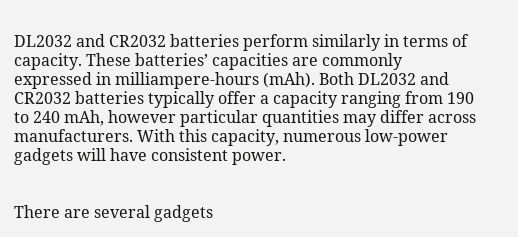DL2032 and CR2032 batteries perform similarly in terms of capacity. These batteries’ capacities are commonly expressed in milliampere-hours (mAh). Both DL2032 and CR2032 batteries typically offer a capacity ranging from 190 to 240 mAh, however particular quantities may differ across manufacturers. With this capacity, numerous low-power gadgets will have consistent power.


There are several gadgets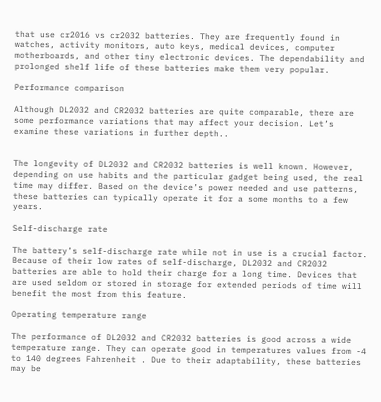that use cr2016 vs cr2032 batteries. They are frequently found in watches, activity monitors, auto keys, medical devices, computer motherboards, and other tiny electronic devices. The dependability and prolonged shelf life of these batteries make them very popular.

Performance comparison

Although DL2032 and CR2032 batteries are quite comparable, there are some performance variations that may affect your decision. Let’s examine these variations in further depth..


The longevity of DL2032 and CR2032 batteries is well known. However, depending on use habits and the particular gadget being used, the real time may differ. Based on the device’s power needed and use patterns, these batteries can typically operate it for a some months to a few years.

Self-discharge rate

The battery’s self-discharge rate while not in use is a crucial factor. Because of their low rates of self-discharge, DL2032 and CR2032 batteries are able to hold their charge for a long time. Devices that are used seldom or stored in storage for extended periods of time will benefit the most from this feature.

Operating temperature range

The performance of DL2032 and CR2032 batteries is good across a wide temperature range. They can operate good in temperatures values from -4 to 140 degrees Fahrenheit . Due to their adaptability, these batteries may be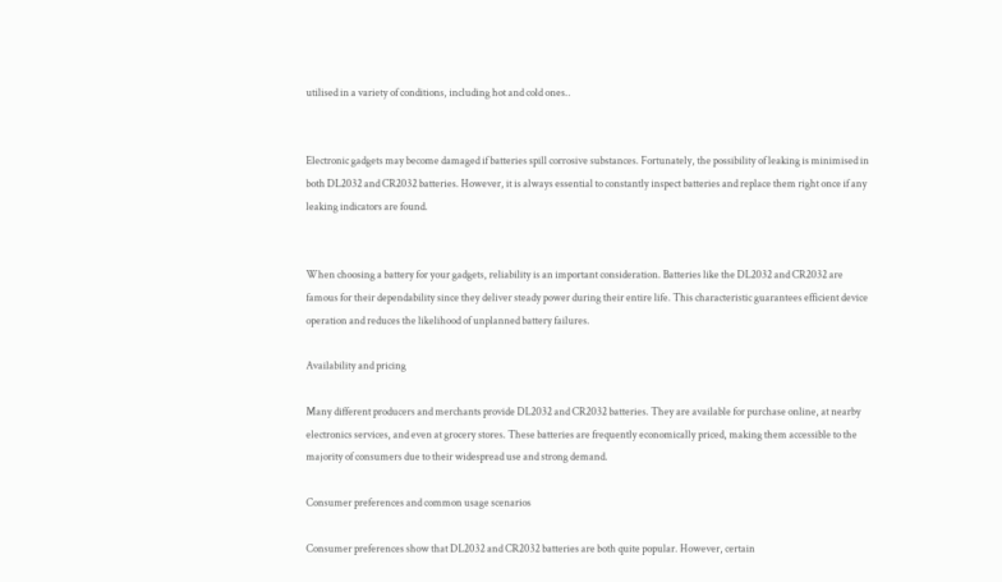utilised in a variety of conditions, including hot and cold ones..


Electronic gadgets may become damaged if batteries spill corrosive substances. Fortunately, the possibility of leaking is minimised in both DL2032 and CR2032 batteries. However, it is always essential to constantly inspect batteries and replace them right once if any leaking indicators are found.


When choosing a battery for your gadgets, reliability is an important consideration. Batteries like the DL2032 and CR2032 are famous for their dependability since they deliver steady power during their entire life. This characteristic guarantees efficient device operation and reduces the likelihood of unplanned battery failures.

Availability and pricing

Many different producers and merchants provide DL2032 and CR2032 batteries. They are available for purchase online, at nearby electronics services, and even at grocery stores. These batteries are frequently economically priced, making them accessible to the majority of consumers due to their widespread use and strong demand.

Consumer preferences and common usage scenarios

Consumer preferences show that DL2032 and CR2032 batteries are both quite popular. However, certain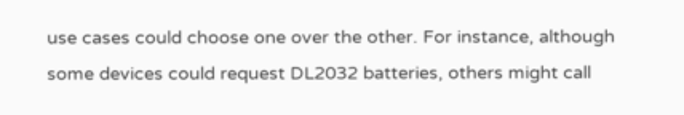use cases could choose one over the other. For instance, although some devices could request DL2032 batteries, others might call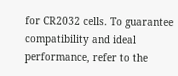for CR2032 cells. To guarantee compatibility and ideal performance, refer to the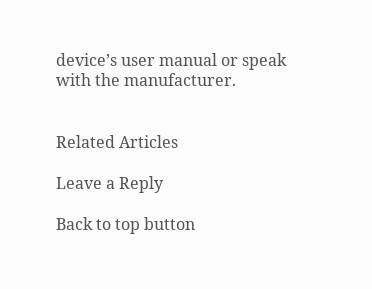device’s user manual or speak with the manufacturer.


Related Articles

Leave a Reply

Back to top button